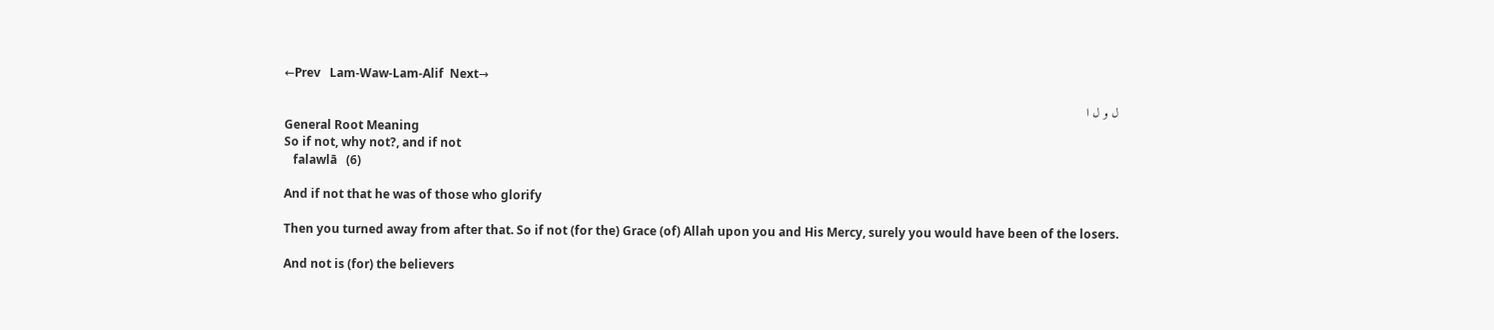←Prev   Lam-Waw-Lam-Alif  Next→

ل و ل ا
General Root Meaning
So if not, why not?, and if not
   falawlā   (6)

And if not that he was of those who glorify

Then you turned away from after that. So if not (for the) Grace (of) Allah upon you and His Mercy, surely you would have been of the losers.

And not is (for) the believers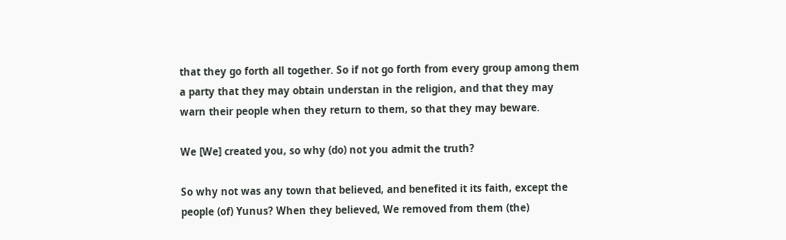that they go forth all together. So if not go forth from every group among them a party that they may obtain understan in the religion, and that they may warn their people when they return to them, so that they may beware.

We [We] created you, so why (do) not you admit the truth?

So why not was any town that believed, and benefited it its faith, except the people (of) Yunus? When they believed, We removed from them (the)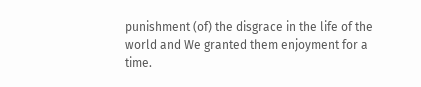punishment (of) the disgrace in the life of the world and We granted them enjoyment for a time.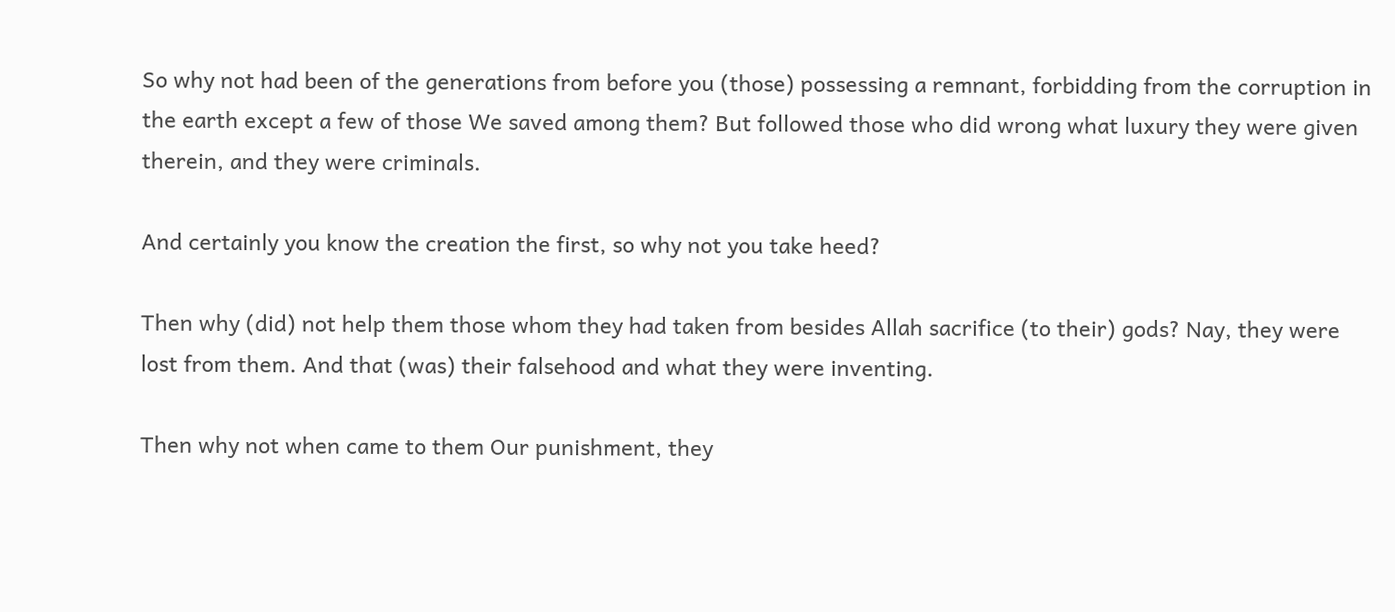So why not had been of the generations from before you (those) possessing a remnant, forbidding from the corruption in the earth except a few of those We saved among them? But followed those who did wrong what luxury they were given therein, and they were criminals.

And certainly you know the creation the first, so why not you take heed?

Then why (did) not help them those whom they had taken from besides Allah sacrifice (to their) gods? Nay, they were lost from them. And that (was) their falsehood and what they were inventing.

Then why not when came to them Our punishment, they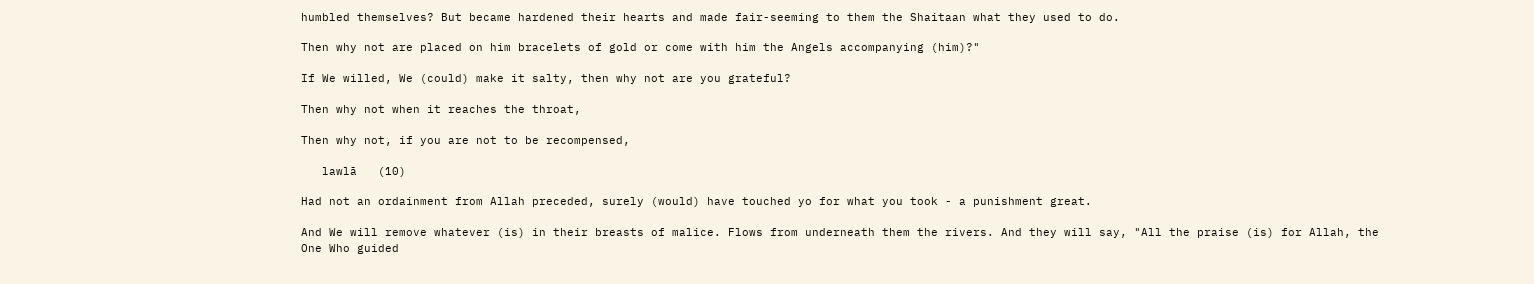humbled themselves? But became hardened their hearts and made fair-seeming to them the Shaitaan what they used to do.

Then why not are placed on him bracelets of gold or come with him the Angels accompanying (him)?"

If We willed, We (could) make it salty, then why not are you grateful?

Then why not when it reaches the throat,

Then why not, if you are not to be recompensed,

   lawlā   (10)

Had not an ordainment from Allah preceded, surely (would) have touched yo for what you took - a punishment great.

And We will remove whatever (is) in their breasts of malice. Flows from underneath them the rivers. And they will say, "All the praise (is) for Allah, the One Who guided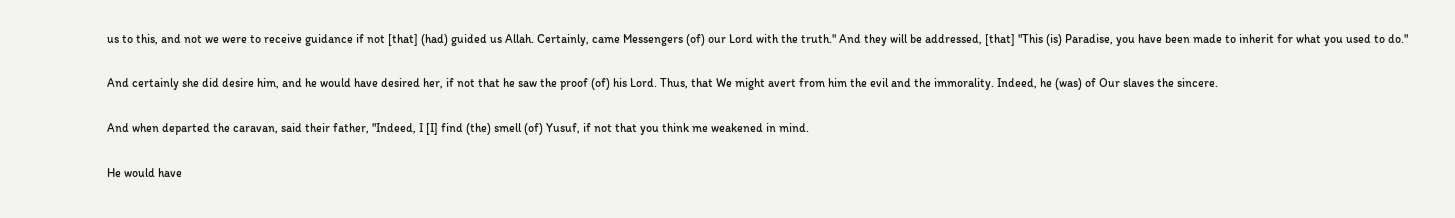us to this, and not we were to receive guidance if not [that] (had) guided us Allah. Certainly, came Messengers (of) our Lord with the truth." And they will be addressed, [that] "This (is) Paradise, you have been made to inherit for what you used to do."

And certainly she did desire him, and he would have desired her, if not that he saw the proof (of) his Lord. Thus, that We might avert from him the evil and the immorality. Indeed, he (was) of Our slaves the sincere.

And when departed the caravan, said their father, "Indeed, I [I] find (the) smell (of) Yusuf, if not that you think me weakened in mind.

He would have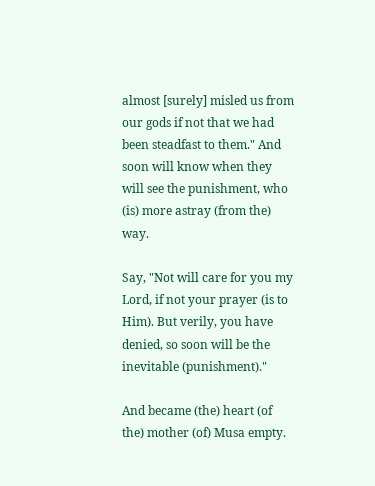almost [surely] misled us from our gods if not that we had been steadfast to them." And soon will know when they will see the punishment, who (is) more astray (from the) way.

Say, "Not will care for you my Lord, if not your prayer (is to Him). But verily, you have denied, so soon will be the inevitable (punishment)."

And became (the) heart (of the) mother (of) Musa empty.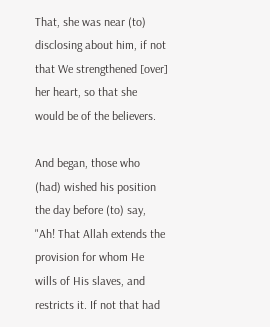That, she was near (to) disclosing about him, if not that We strengthened [over] her heart, so that she would be of the believers.

And began, those who (had) wished his position the day before (to) say, "Ah! That Allah extends the provision for whom He wills of His slaves, and restricts it. If not that had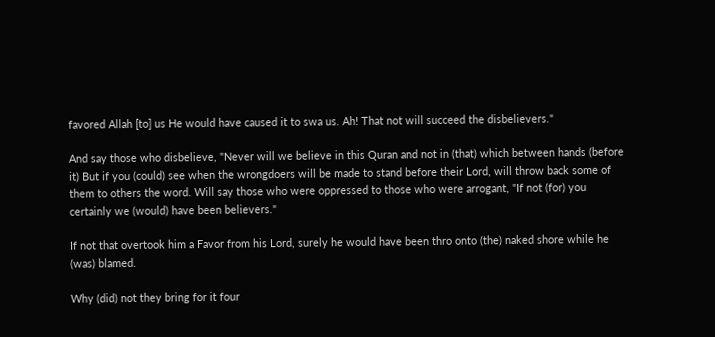favored Allah [to] us He would have caused it to swa us. Ah! That not will succeed the disbelievers."

And say those who disbelieve, "Never will we believe in this Quran and not in (that) which between hands (before it) But if you (could) see when the wrongdoers will be made to stand before their Lord, will throw back some of them to others the word. Will say those who were oppressed to those who were arrogant, "If not (for) you certainly we (would) have been believers."

If not that overtook him a Favor from his Lord, surely he would have been thro onto (the) naked shore while he (was) blamed.

Why (did) not they bring for it four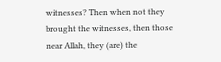witnesses? Then when not they brought the witnesses, then those near Allah, they (are) the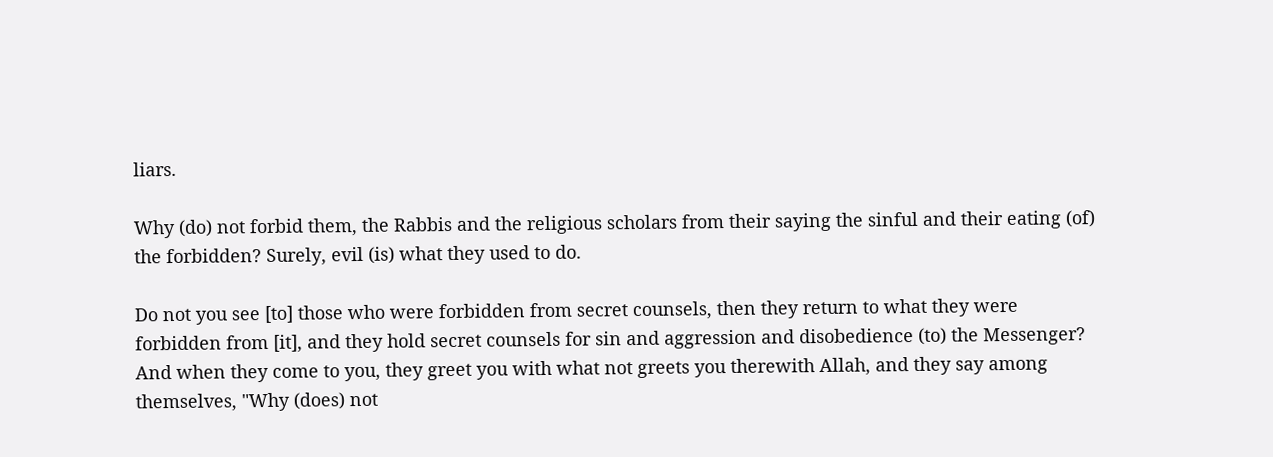liars.

Why (do) not forbid them, the Rabbis and the religious scholars from their saying the sinful and their eating (of) the forbidden? Surely, evil (is) what they used to do.

Do not you see [to] those who were forbidden from secret counsels, then they return to what they were forbidden from [it], and they hold secret counsels for sin and aggression and disobedience (to) the Messenger? And when they come to you, they greet you with what not greets you therewith Allah, and they say among themselves, "Why (does) not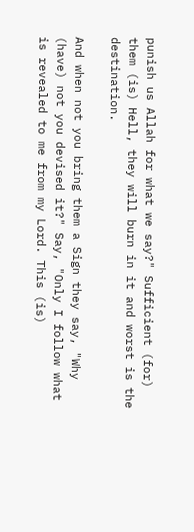punish us Allah for what we say?" Sufficient (for) them (is) Hell, they will burn in it and worst is the destination.

And when not you bring them a Sign they say, "Why (have) not you devised it?" Say, "Only I follow what is revealed to me from my Lord. This (is)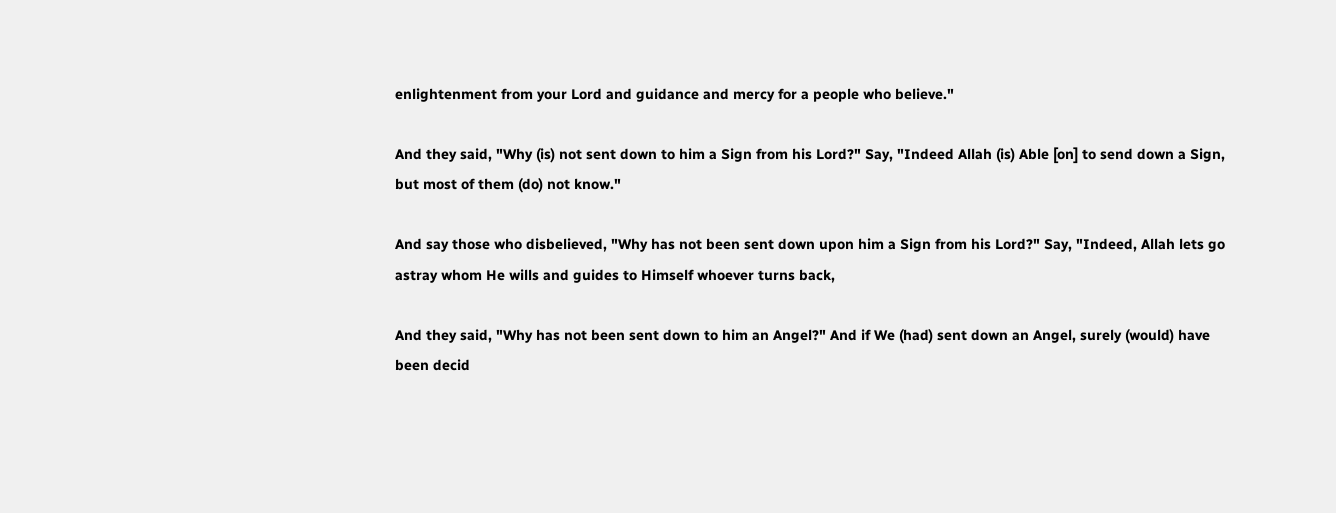enlightenment from your Lord and guidance and mercy for a people who believe."

And they said, "Why (is) not sent down to him a Sign from his Lord?" Say, "Indeed Allah (is) Able [on] to send down a Sign, but most of them (do) not know."

And say those who disbelieved, "Why has not been sent down upon him a Sign from his Lord?" Say, "Indeed, Allah lets go astray whom He wills and guides to Himself whoever turns back,

And they said, "Why has not been sent down to him an Angel?" And if We (had) sent down an Angel, surely (would) have been decid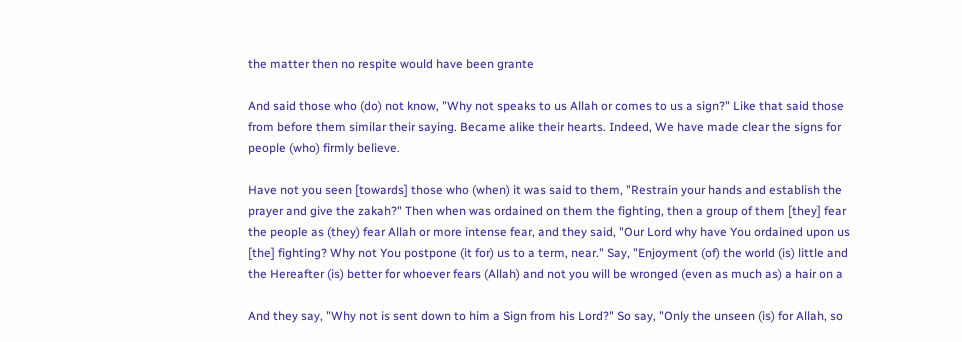the matter then no respite would have been grante

And said those who (do) not know, "Why not speaks to us Allah or comes to us a sign?" Like that said those from before them similar their saying. Became alike their hearts. Indeed, We have made clear the signs for people (who) firmly believe.

Have not you seen [towards] those who (when) it was said to them, "Restrain your hands and establish the prayer and give the zakah?" Then when was ordained on them the fighting, then a group of them [they] fear the people as (they) fear Allah or more intense fear, and they said, "Our Lord why have You ordained upon us [the] fighting? Why not You postpone (it for) us to a term, near." Say, "Enjoyment (of) the world (is) little and the Hereafter (is) better for whoever fears (Allah) and not you will be wronged (even as much as) a hair on a

And they say, "Why not is sent down to him a Sign from his Lord?" So say, "Only the unseen (is) for Allah, so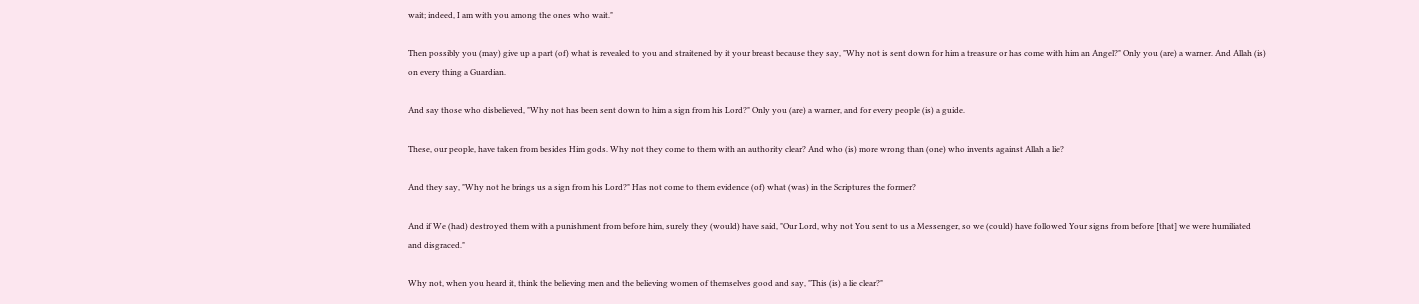wait; indeed, I am with you among the ones who wait."

Then possibly you (may) give up a part (of) what is revealed to you and straitened by it your breast because they say, "Why not is sent down for him a treasure or has come with him an Angel?" Only you (are) a warner. And Allah (is) on every thing a Guardian.

And say those who disbelieved, "Why not has been sent down to him a sign from his Lord?" Only you (are) a warner, and for every people (is) a guide.

These, our people, have taken from besides Him gods. Why not they come to them with an authority clear? And who (is) more wrong than (one) who invents against Allah a lie?

And they say, "Why not he brings us a sign from his Lord?" Has not come to them evidence (of) what (was) in the Scriptures the former?

And if We (had) destroyed them with a punishment from before him, surely they (would) have said, "Our Lord, why not You sent to us a Messenger, so we (could) have followed Your signs from before [that] we were humiliated and disgraced."

Why not, when you heard it, think the believing men and the believing women of themselves good and say, "This (is) a lie clear?"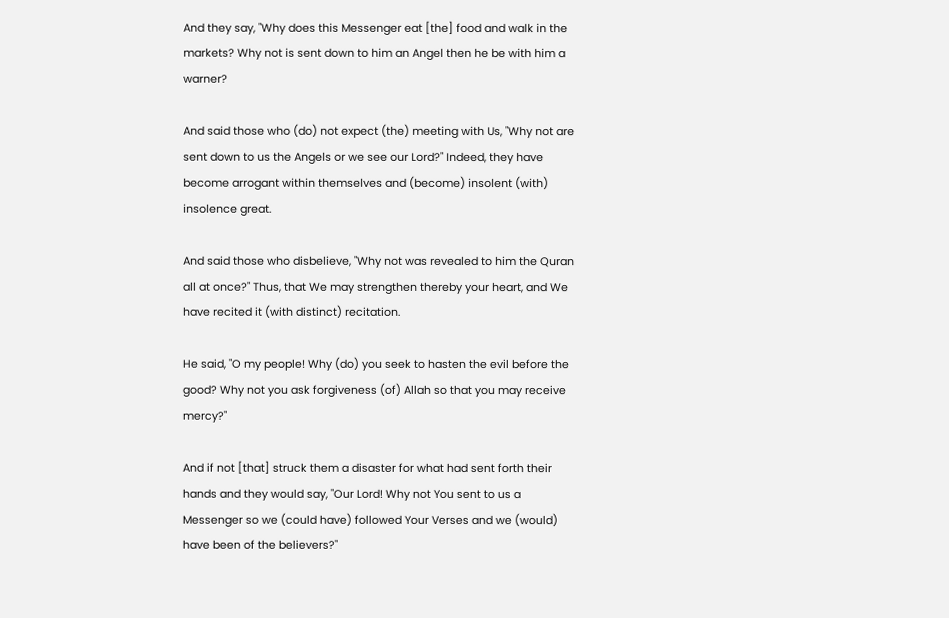And they say, "Why does this Messenger eat [the] food and walk in the markets? Why not is sent down to him an Angel then he be with him a warner?

And said those who (do) not expect (the) meeting with Us, "Why not are sent down to us the Angels or we see our Lord?" Indeed, they have become arrogant within themselves and (become) insolent (with) insolence great.

And said those who disbelieve, "Why not was revealed to him the Quran all at once?" Thus, that We may strengthen thereby your heart, and We have recited it (with distinct) recitation.

He said, "O my people! Why (do) you seek to hasten the evil before the good? Why not you ask forgiveness (of) Allah so that you may receive mercy?"

And if not [that] struck them a disaster for what had sent forth their hands and they would say, "Our Lord! Why not You sent to us a Messenger so we (could have) followed Your Verses and we (would) have been of the believers?"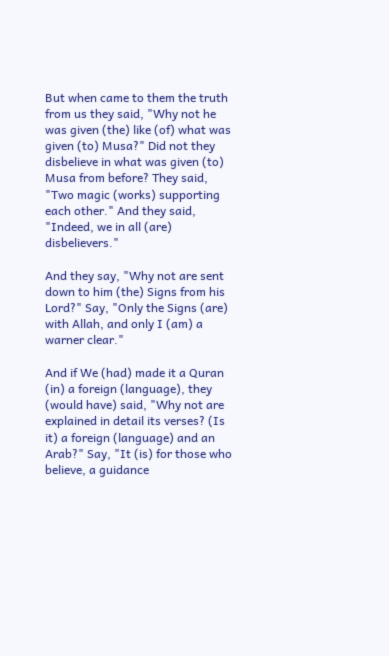But when came to them the truth from us they said, "Why not he was given (the) like (of) what was given (to) Musa?" Did not they disbelieve in what was given (to) Musa from before? They said, "Two magic (works) supporting each other." And they said, "Indeed, we in all (are) disbelievers."

And they say, "Why not are sent down to him (the) Signs from his Lord?" Say, "Only the Signs (are) with Allah, and only I (am) a warner clear."

And if We (had) made it a Quran (in) a foreign (language), they (would have) said, "Why not are explained in detail its verses? (Is it) a foreign (language) and an Arab?" Say, "It (is) for those who believe, a guidance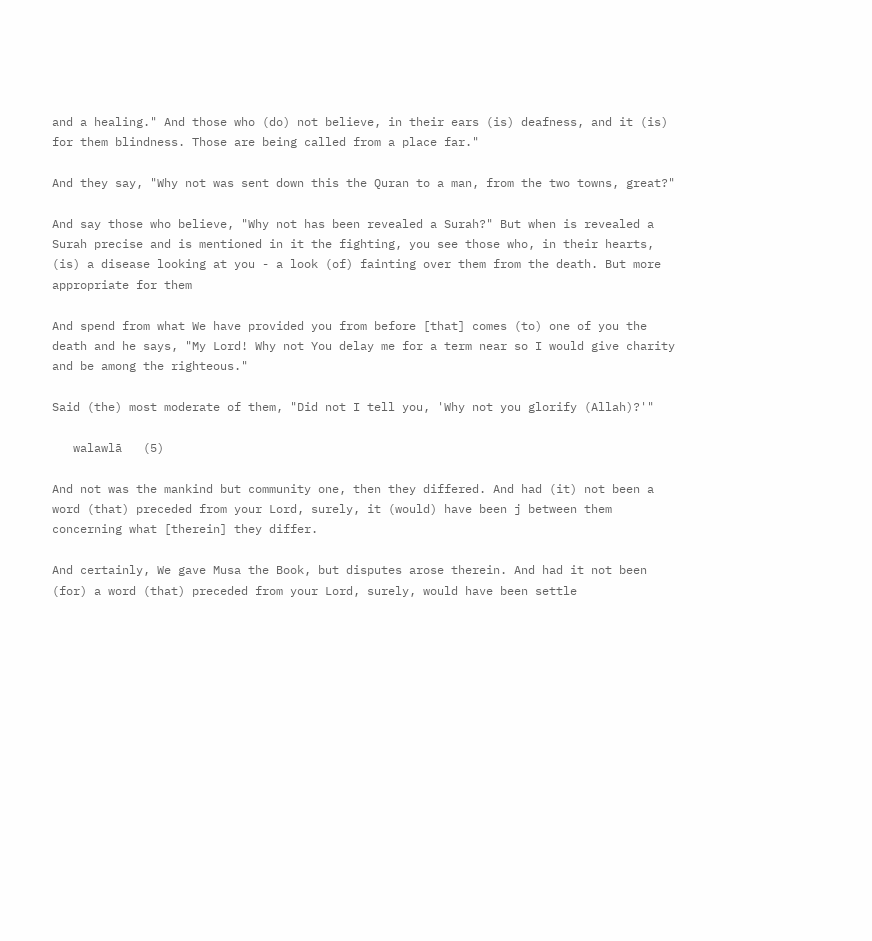and a healing." And those who (do) not believe, in their ears (is) deafness, and it (is) for them blindness. Those are being called from a place far."

And they say, "Why not was sent down this the Quran to a man, from the two towns, great?"

And say those who believe, "Why not has been revealed a Surah?" But when is revealed a Surah precise and is mentioned in it the fighting, you see those who, in their hearts, (is) a disease looking at you - a look (of) fainting over them from the death. But more appropriate for them

And spend from what We have provided you from before [that] comes (to) one of you the death and he says, "My Lord! Why not You delay me for a term near so I would give charity and be among the righteous."

Said (the) most moderate of them, "Did not I tell you, 'Why not you glorify (Allah)?'"

   walawlā   (5)

And not was the mankind but community one, then they differed. And had (it) not been a word (that) preceded from your Lord, surely, it (would) have been j between them concerning what [therein] they differ.

And certainly, We gave Musa the Book, but disputes arose therein. And had it not been (for) a word (that) preceded from your Lord, surely, would have been settle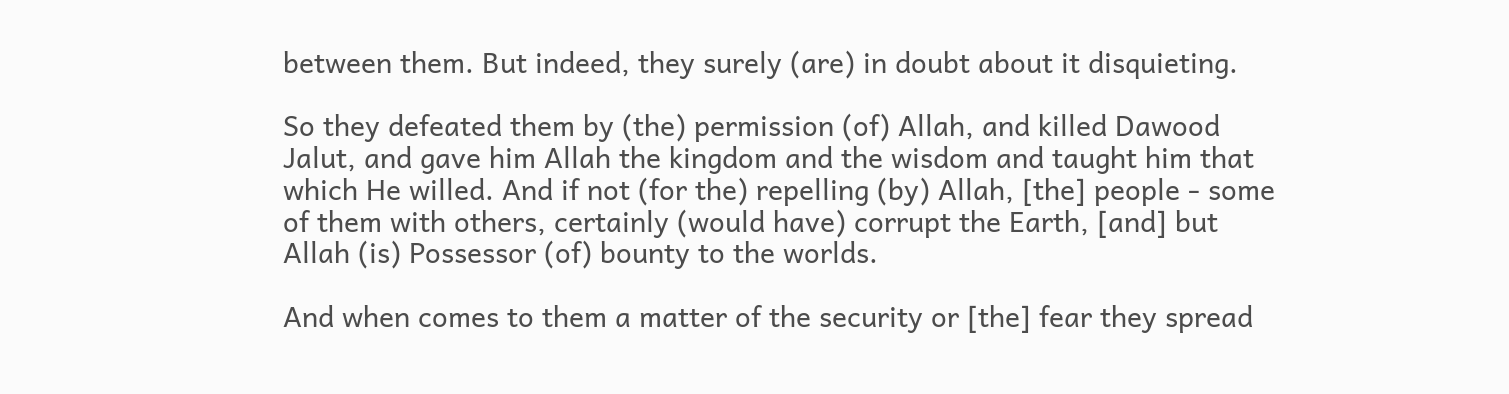between them. But indeed, they surely (are) in doubt about it disquieting.

So they defeated them by (the) permission (of) Allah, and killed Dawood Jalut, and gave him Allah the kingdom and the wisdom and taught him that which He willed. And if not (for the) repelling (by) Allah, [the] people - some of them with others, certainly (would have) corrupt the Earth, [and] but Allah (is) Possessor (of) bounty to the worlds.

And when comes to them a matter of the security or [the] fear they spread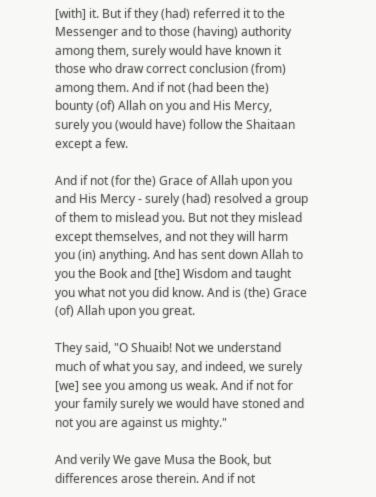[with] it. But if they (had) referred it to the Messenger and to those (having) authority among them, surely would have known it those who draw correct conclusion (from) among them. And if not (had been the) bounty (of) Allah on you and His Mercy, surely you (would have) follow the Shaitaan except a few.

And if not (for the) Grace of Allah upon you and His Mercy - surely (had) resolved a group of them to mislead you. But not they mislead except themselves, and not they will harm you (in) anything. And has sent down Allah to you the Book and [the] Wisdom and taught you what not you did know. And is (the) Grace (of) Allah upon you great.

They said, "O Shuaib! Not we understand much of what you say, and indeed, we surely [we] see you among us weak. And if not for your family surely we would have stoned and not you are against us mighty."

And verily We gave Musa the Book, but differences arose therein. And if not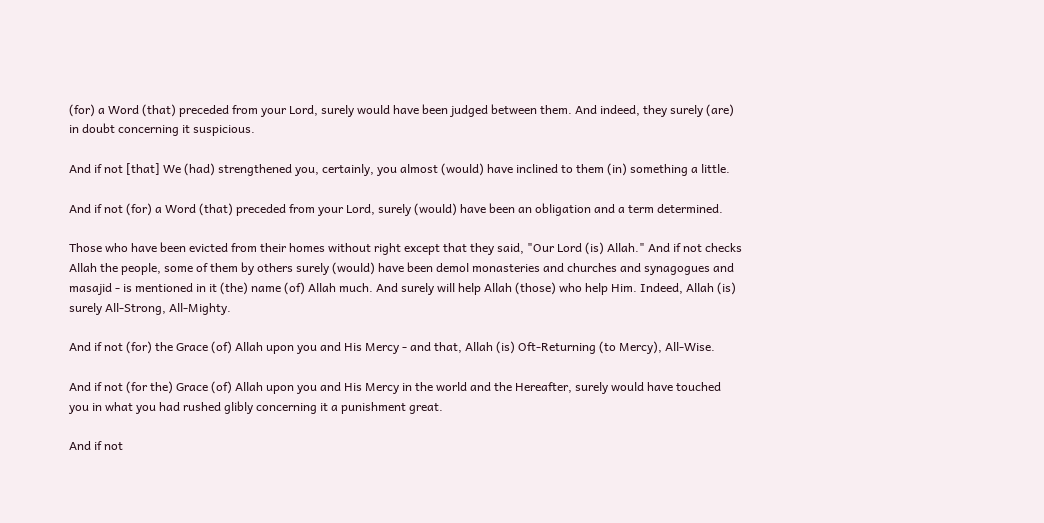(for) a Word (that) preceded from your Lord, surely would have been judged between them. And indeed, they surely (are) in doubt concerning it suspicious.

And if not [that] We (had) strengthened you, certainly, you almost (would) have inclined to them (in) something a little.

And if not (for) a Word (that) preceded from your Lord, surely (would) have been an obligation and a term determined.

Those who have been evicted from their homes without right except that they said, "Our Lord (is) Allah." And if not checks Allah the people, some of them by others surely (would) have been demol monasteries and churches and synagogues and masajid - is mentioned in it (the) name (of) Allah much. And surely will help Allah (those) who help Him. Indeed, Allah (is) surely All-Strong, All-Mighty.

And if not (for) the Grace (of) Allah upon you and His Mercy - and that, Allah (is) Oft-Returning (to Mercy), All-Wise.

And if not (for the) Grace (of) Allah upon you and His Mercy in the world and the Hereafter, surely would have touched you in what you had rushed glibly concerning it a punishment great.

And if not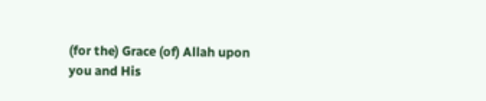(for the) Grace (of) Allah upon you and His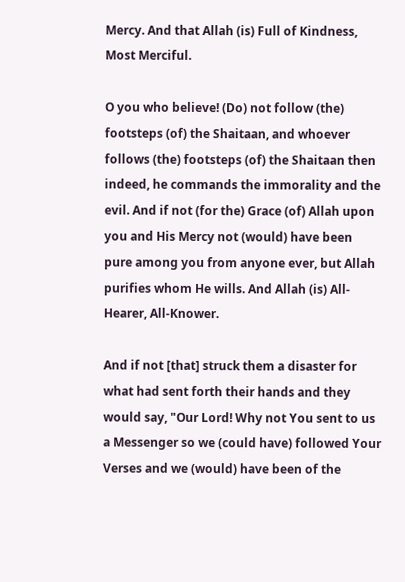Mercy. And that Allah (is) Full of Kindness, Most Merciful.

O you who believe! (Do) not follow (the) footsteps (of) the Shaitaan, and whoever follows (the) footsteps (of) the Shaitaan then indeed, he commands the immorality and the evil. And if not (for the) Grace (of) Allah upon you and His Mercy not (would) have been pure among you from anyone ever, but Allah purifies whom He wills. And Allah (is) All-Hearer, All-Knower.

And if not [that] struck them a disaster for what had sent forth their hands and they would say, "Our Lord! Why not You sent to us a Messenger so we (could have) followed Your Verses and we (would) have been of the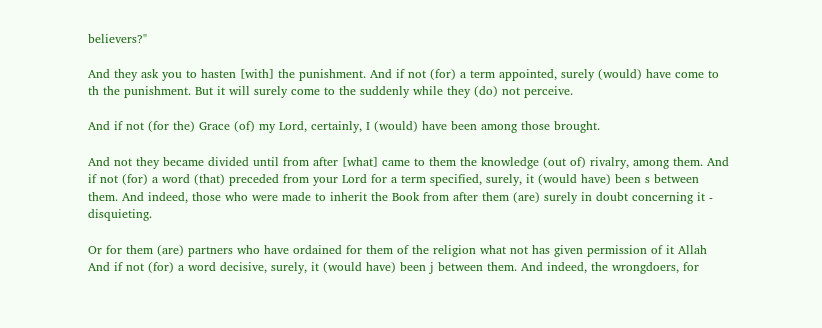believers?"

And they ask you to hasten [with] the punishment. And if not (for) a term appointed, surely (would) have come to th the punishment. But it will surely come to the suddenly while they (do) not perceive.

And if not (for the) Grace (of) my Lord, certainly, I (would) have been among those brought.

And not they became divided until from after [what] came to them the knowledge (out of) rivalry, among them. And if not (for) a word (that) preceded from your Lord for a term specified, surely, it (would have) been s between them. And indeed, those who were made to inherit the Book from after them (are) surely in doubt concerning it - disquieting.

Or for them (are) partners who have ordained for them of the religion what not has given permission of it Allah And if not (for) a word decisive, surely, it (would have) been j between them. And indeed, the wrongdoers, for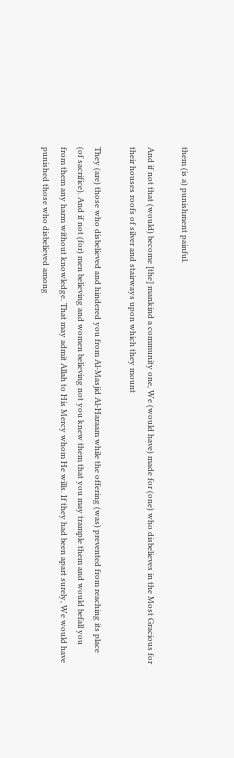them (is a) punishment painful.

And if not that (would) become [the] mankind a community one, We (would have) made for (one) who disbelieves in the Most Gracious for their houses roofs of silver and stairways upon which they mount

They (are) those who disbelieved and hindered you from Al-Masjid Al-Haraam while the offering (was) prevented from reaching its place (of sacrifice). And if not (for) men believing and women believing not you knew them that you may trample them and would befall you from them any harm without knowledge. That may admit Allah to His Mercy whom He wills. If they had been apart surely, We would have punished those who disbelieved among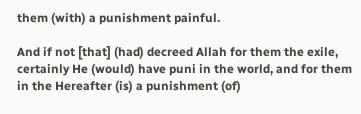them (with) a punishment painful.

And if not [that] (had) decreed Allah for them the exile, certainly He (would) have puni in the world, and for them in the Hereafter (is) a punishment (of)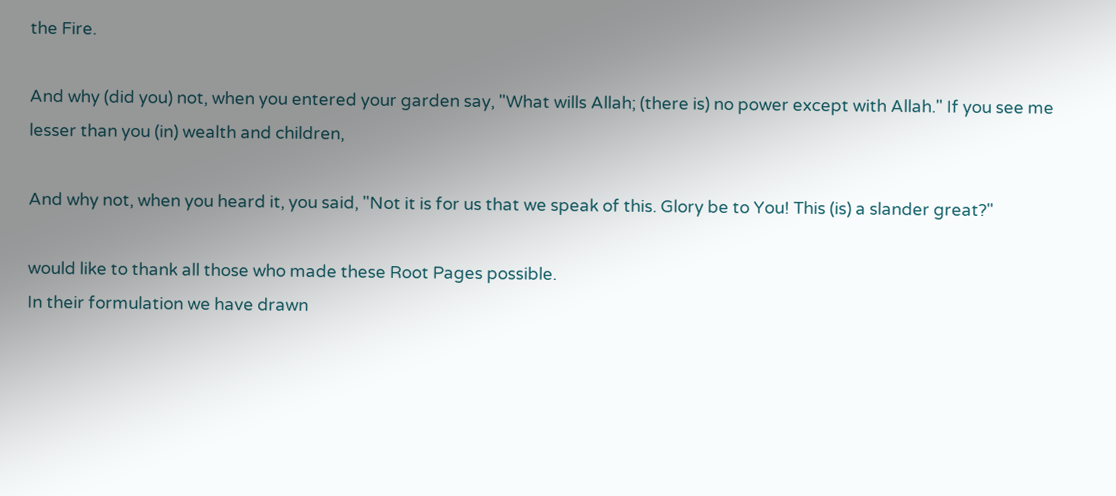the Fire.

And why (did you) not, when you entered your garden say, "What wills Allah; (there is) no power except with Allah." If you see me lesser than you (in) wealth and children,

And why not, when you heard it, you said, "Not it is for us that we speak of this. Glory be to You! This (is) a slander great?"

would like to thank all those who made these Root Pages possible.
In their formulation we have drawn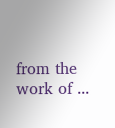from the work of ...